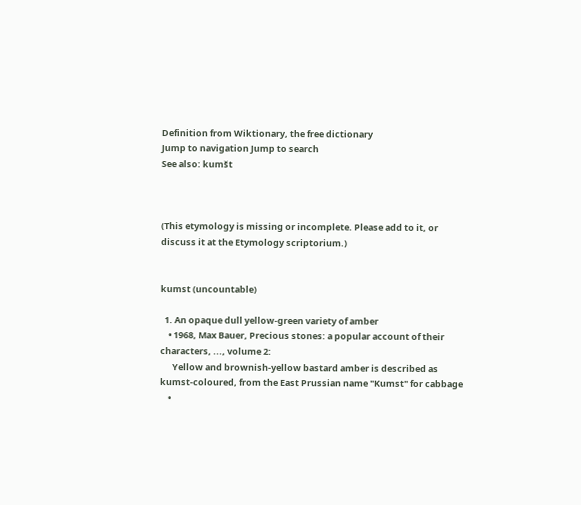Definition from Wiktionary, the free dictionary
Jump to navigation Jump to search
See also: kumšt



(This etymology is missing or incomplete. Please add to it, or discuss it at the Etymology scriptorium.)


kumst (uncountable)

  1. An opaque dull yellow-green variety of amber
    • 1968, Max Bauer, Precious stones: a popular account of their characters, ..., volume 2:
      Yellow and brownish-yellow bastard amber is described as kumst-coloured, from the East Prussian name "Kumst" for cabbage
    •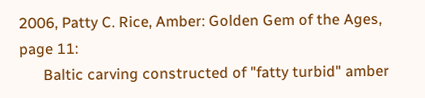2006, Patty C. Rice, Amber: Golden Gem of the Ages, page 11:
      Baltic carving constructed of "fatty turbid" amber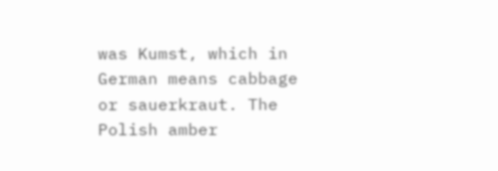was Kumst, which in German means cabbage or sauerkraut. The Polish amber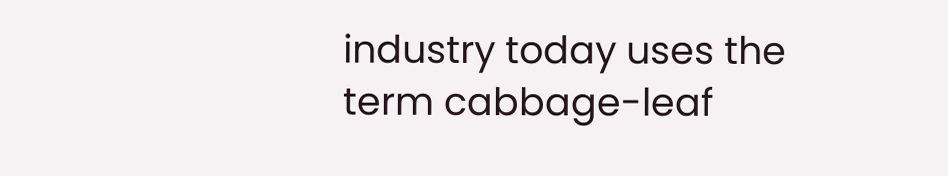industry today uses the term cabbage-leaf